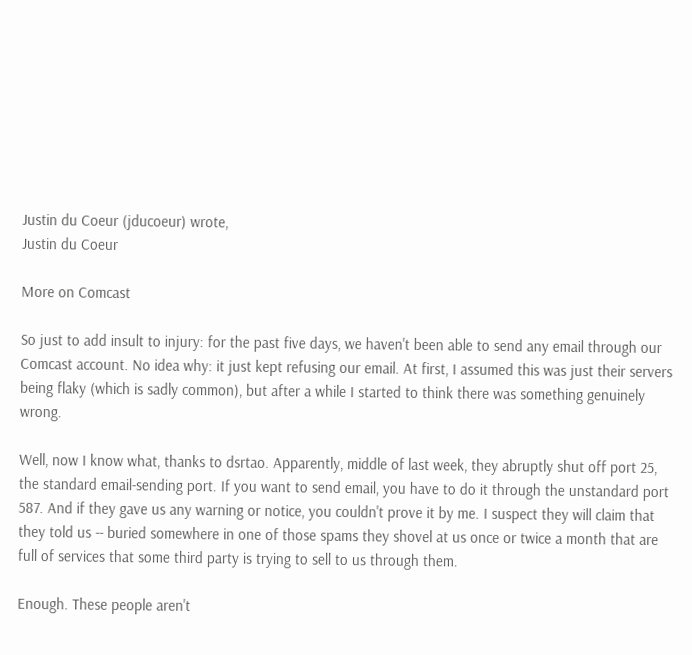Justin du Coeur (jducoeur) wrote,
Justin du Coeur

More on Comcast

So just to add insult to injury: for the past five days, we haven't been able to send any email through our Comcast account. No idea why: it just kept refusing our email. At first, I assumed this was just their servers being flaky (which is sadly common), but after a while I started to think there was something genuinely wrong.

Well, now I know what, thanks to dsrtao. Apparently, middle of last week, they abruptly shut off port 25, the standard email-sending port. If you want to send email, you have to do it through the unstandard port 587. And if they gave us any warning or notice, you couldn't prove it by me. I suspect they will claim that they told us -- buried somewhere in one of those spams they shovel at us once or twice a month that are full of services that some third party is trying to sell to us through them.

Enough. These people aren't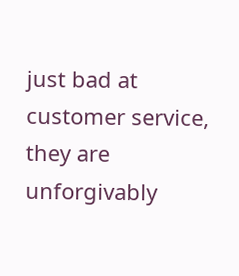just bad at customer service, they are unforgivably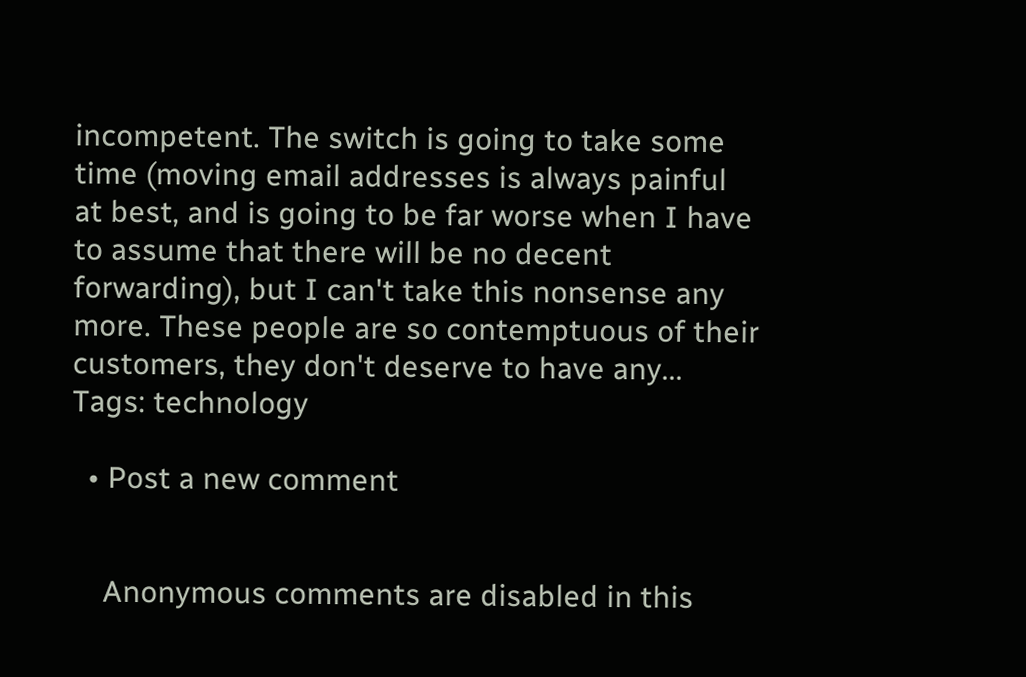incompetent. The switch is going to take some time (moving email addresses is always painful at best, and is going to be far worse when I have to assume that there will be no decent forwarding), but I can't take this nonsense any more. These people are so contemptuous of their customers, they don't deserve to have any...
Tags: technology

  • Post a new comment


    Anonymous comments are disabled in this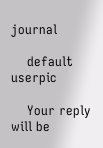journal

    default userpic

    Your reply will be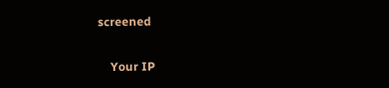screened

    Your IP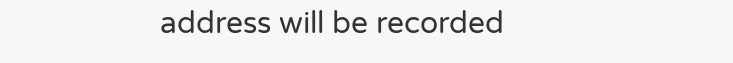address will be recorded